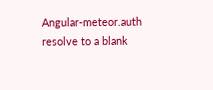Angular-meteor.auth resolve to a blank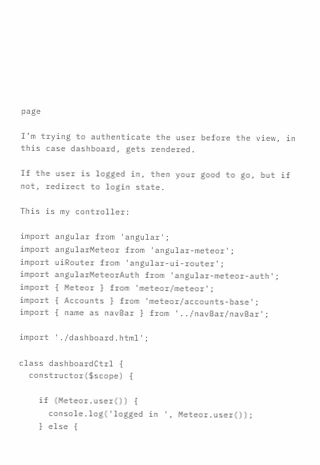page

I’m trying to authenticate the user before the view, in this case dashboard, gets rendered.

If the user is logged in, then your good to go, but if not, redirect to login state.

This is my controller:

import angular from 'angular';
import angularMeteor from 'angular-meteor';
import uiRouter from 'angular-ui-router';
import angularMeteorAuth from 'angular-meteor-auth';
import { Meteor } from 'meteor/meteor';
import { Accounts } from 'meteor/accounts-base';
import { name as navBar } from '../navBar/navBar';

import './dashboard.html';

class dashboardCtrl {
  constructor($scope) {

    if (Meteor.user()) {
      console.log('logged in ', Meteor.user());
    } else {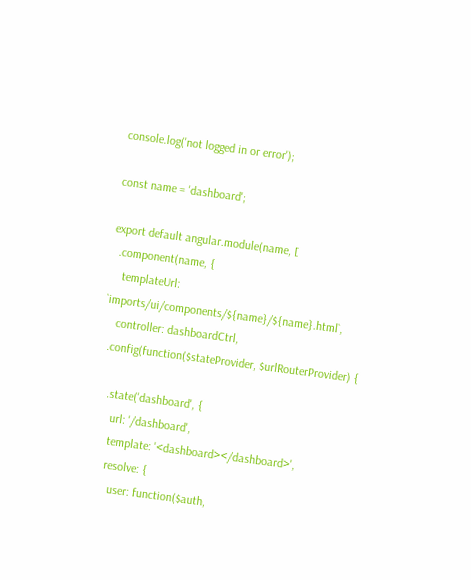console.log('not logged in or error');

const name = 'dashboard';

export default angular.module(name, [
  .component(name, {
    templateUrl: `imports/ui/components/${name}/${name}.html`,
    controller: dashboardCtrl,
  .config(function($stateProvider, $urlRouterProvider) {

    .state('dashboard', {
      url: '/dashboard',
      template: '<dashboard></dashboard>',
      resolve: {
        user: function($auth,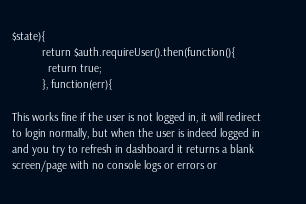$state){
          return $auth.requireUser().then(function(){
            return true;
          }, function(err){

This works fine if the user is not logged in, it will redirect to login normally, but when the user is indeed logged in and you try to refresh in dashboard it returns a blank screen/page with no console logs or errors or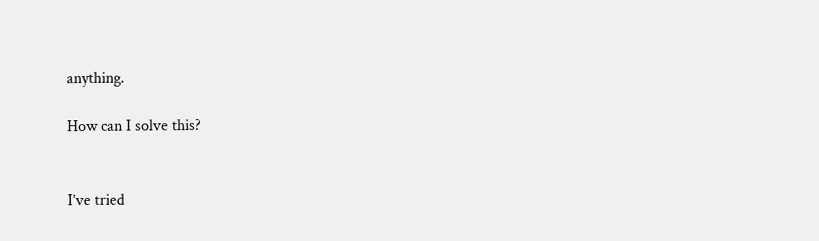anything.

How can I solve this?


I’ve tried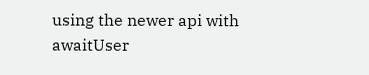using the newer api with awaitUser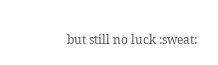but still no luck :sweat: